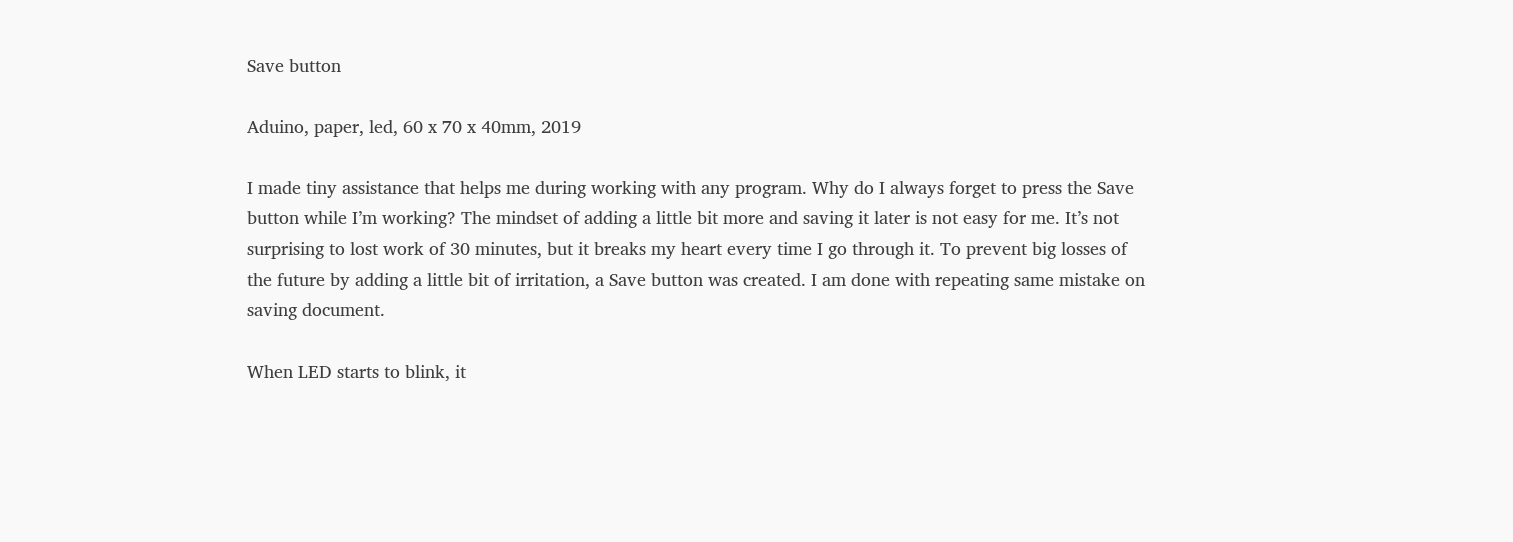Save button

Aduino, paper, led, 60 x 70 x 40mm, 2019

I made tiny assistance that helps me during working with any program. Why do I always forget to press the Save button while I’m working? The mindset of adding a little bit more and saving it later is not easy for me. It’s not surprising to lost work of 30 minutes, but it breaks my heart every time I go through it. To prevent big losses of the future by adding a little bit of irritation, a Save button was created. I am done with repeating same mistake on saving document.

When LED starts to blink, it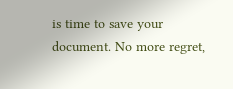is time to save your document. No more regret,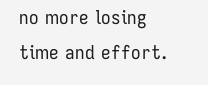no more losing time and effort.